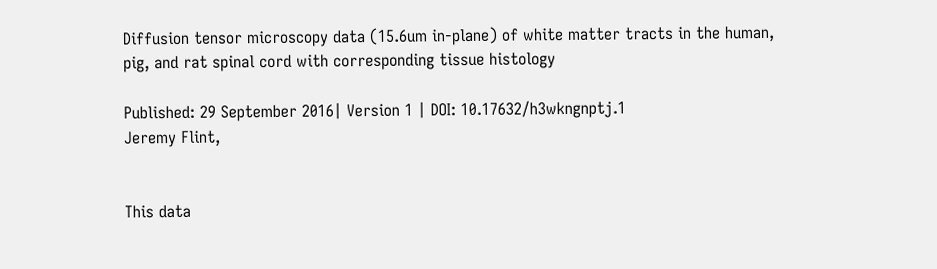Diffusion tensor microscopy data (15.6um in-plane) of white matter tracts in the human, pig, and rat spinal cord with corresponding tissue histology

Published: 29 September 2016| Version 1 | DOI: 10.17632/h3wkngnptj.1
Jeremy Flint,


This data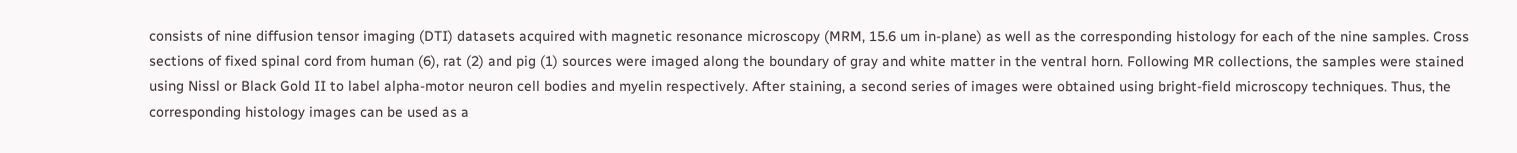consists of nine diffusion tensor imaging (DTI) datasets acquired with magnetic resonance microscopy (MRM, 15.6 um in-plane) as well as the corresponding histology for each of the nine samples. Cross sections of fixed spinal cord from human (6), rat (2) and pig (1) sources were imaged along the boundary of gray and white matter in the ventral horn. Following MR collections, the samples were stained using Nissl or Black Gold II to label alpha-motor neuron cell bodies and myelin respectively. After staining, a second series of images were obtained using bright-field microscopy techniques. Thus, the corresponding histology images can be used as a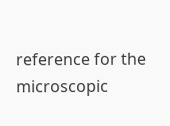reference for the microscopic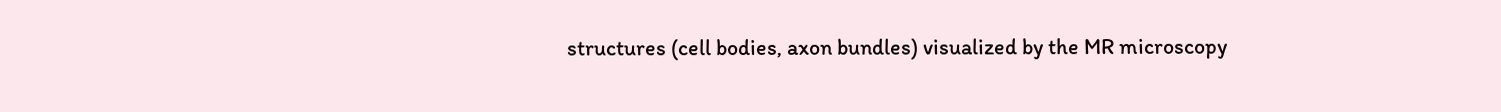structures (cell bodies, axon bundles) visualized by the MR microscopy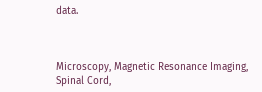data.



Microscopy, Magnetic Resonance Imaging, Spinal Cord,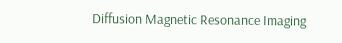Diffusion Magnetic Resonance Imaging